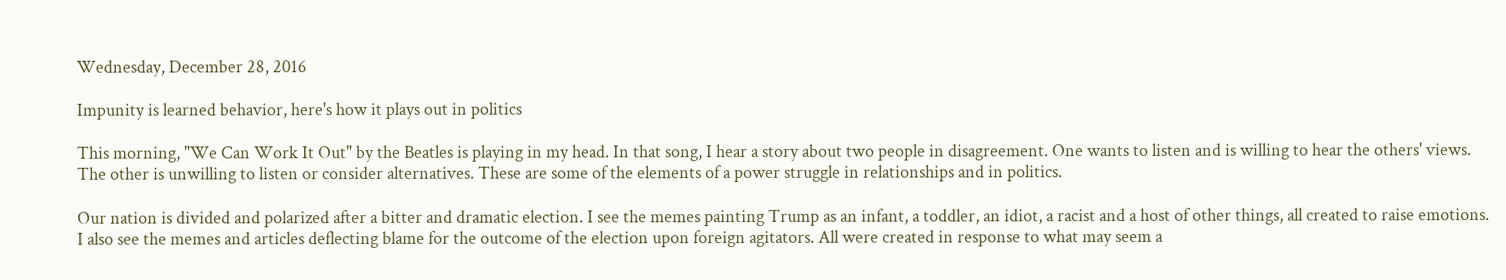Wednesday, December 28, 2016

Impunity is learned behavior, here's how it plays out in politics

This morning, "We Can Work It Out" by the Beatles is playing in my head. In that song, I hear a story about two people in disagreement. One wants to listen and is willing to hear the others' views. The other is unwilling to listen or consider alternatives. These are some of the elements of a power struggle in relationships and in politics.

Our nation is divided and polarized after a bitter and dramatic election. I see the memes painting Trump as an infant, a toddler, an idiot, a racist and a host of other things, all created to raise emotions. I also see the memes and articles deflecting blame for the outcome of the election upon foreign agitators. All were created in response to what may seem a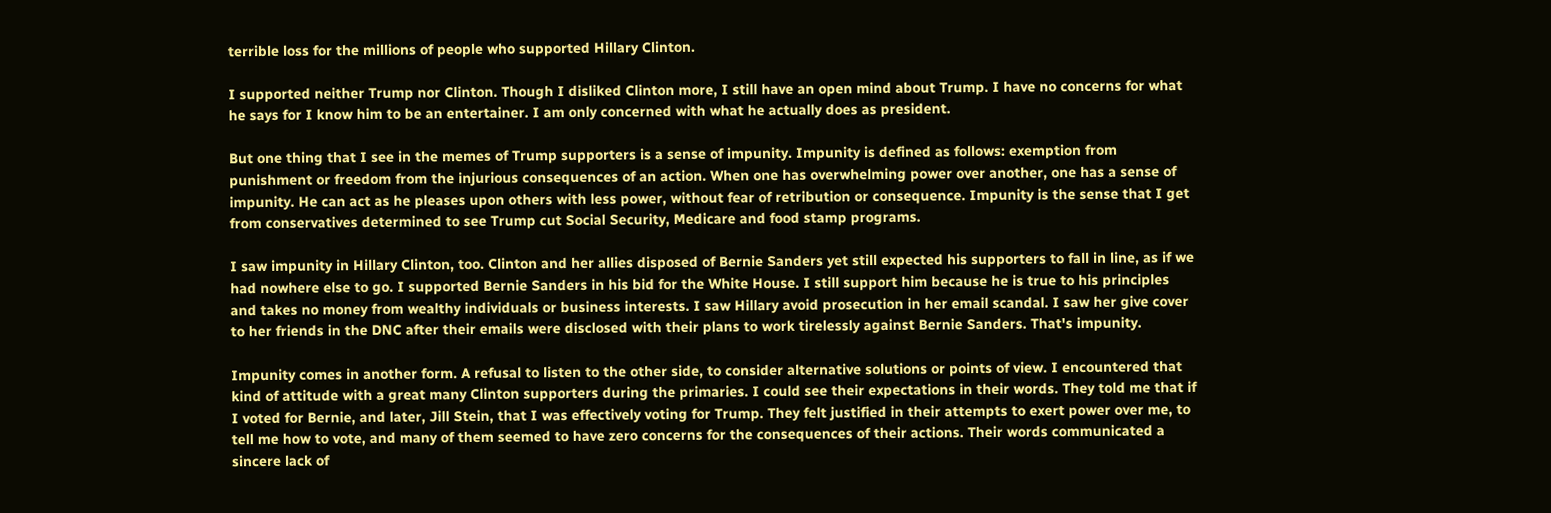terrible loss for the millions of people who supported Hillary Clinton.

I supported neither Trump nor Clinton. Though I disliked Clinton more, I still have an open mind about Trump. I have no concerns for what he says for I know him to be an entertainer. I am only concerned with what he actually does as president.

But one thing that I see in the memes of Trump supporters is a sense of impunity. Impunity is defined as follows: exemption from punishment or freedom from the injurious consequences of an action. When one has overwhelming power over another, one has a sense of impunity. He can act as he pleases upon others with less power, without fear of retribution or consequence. Impunity is the sense that I get from conservatives determined to see Trump cut Social Security, Medicare and food stamp programs.

I saw impunity in Hillary Clinton, too. Clinton and her allies disposed of Bernie Sanders yet still expected his supporters to fall in line, as if we had nowhere else to go. I supported Bernie Sanders in his bid for the White House. I still support him because he is true to his principles and takes no money from wealthy individuals or business interests. I saw Hillary avoid prosecution in her email scandal. I saw her give cover to her friends in the DNC after their emails were disclosed with their plans to work tirelessly against Bernie Sanders. That's impunity.

Impunity comes in another form. A refusal to listen to the other side, to consider alternative solutions or points of view. I encountered that kind of attitude with a great many Clinton supporters during the primaries. I could see their expectations in their words. They told me that if I voted for Bernie, and later, Jill Stein, that I was effectively voting for Trump. They felt justified in their attempts to exert power over me, to tell me how to vote, and many of them seemed to have zero concerns for the consequences of their actions. Their words communicated a sincere lack of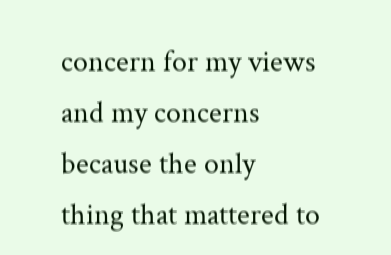concern for my views and my concerns because the only thing that mattered to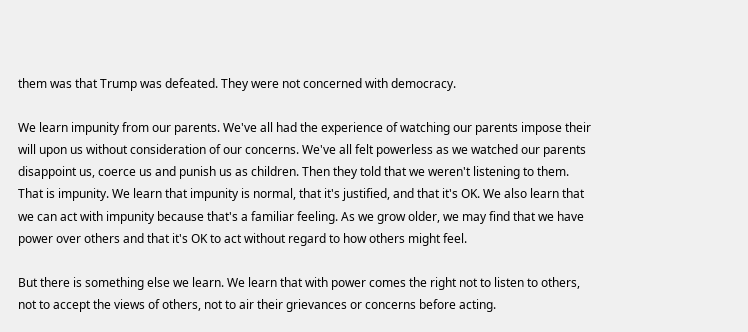them was that Trump was defeated. They were not concerned with democracy.

We learn impunity from our parents. We've all had the experience of watching our parents impose their will upon us without consideration of our concerns. We've all felt powerless as we watched our parents disappoint us, coerce us and punish us as children. Then they told that we weren't listening to them. That is impunity. We learn that impunity is normal, that it's justified, and that it's OK. We also learn that we can act with impunity because that's a familiar feeling. As we grow older, we may find that we have power over others and that it's OK to act without regard to how others might feel.

But there is something else we learn. We learn that with power comes the right not to listen to others, not to accept the views of others, not to air their grievances or concerns before acting.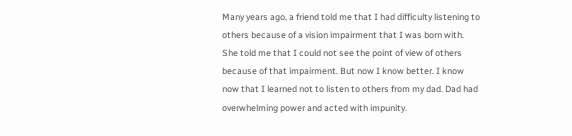Many years ago, a friend told me that I had difficulty listening to others because of a vision impairment that I was born with. She told me that I could not see the point of view of others because of that impairment. But now I know better. I know now that I learned not to listen to others from my dad. Dad had overwhelming power and acted with impunity.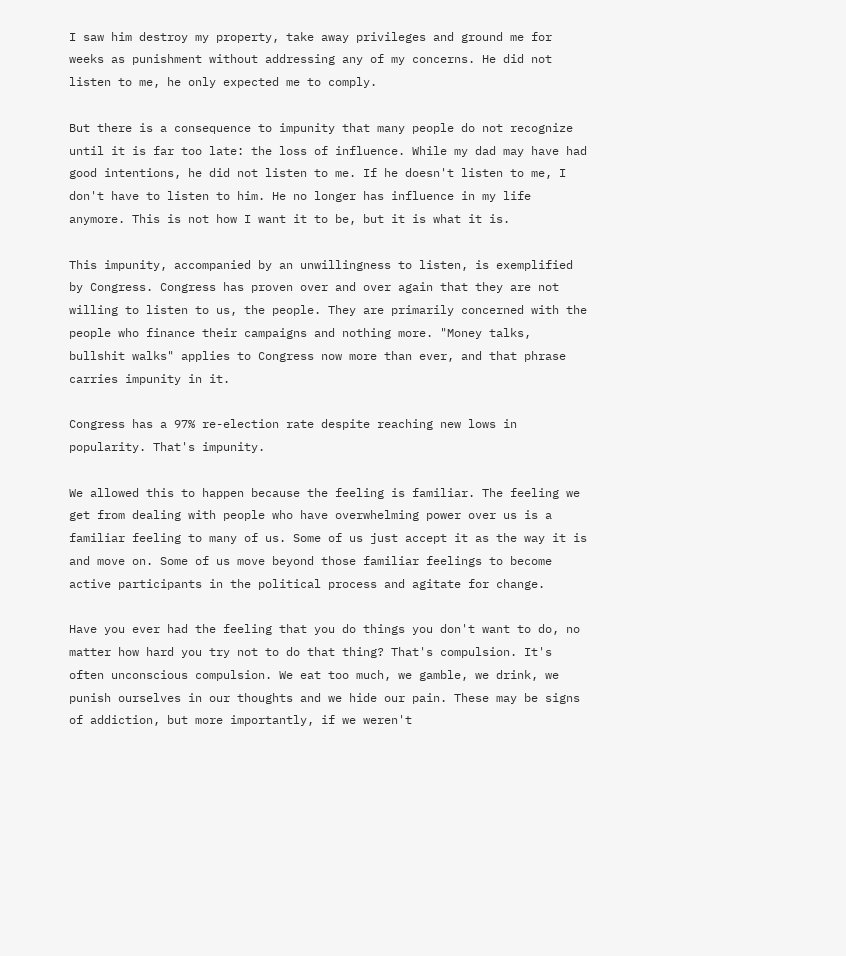I saw him destroy my property, take away privileges and ground me for weeks as punishment without addressing any of my concerns. He did not listen to me, he only expected me to comply.

But there is a consequence to impunity that many people do not recognize until it is far too late: the loss of influence. While my dad may have had good intentions, he did not listen to me. If he doesn't listen to me, I don't have to listen to him. He no longer has influence in my life anymore. This is not how I want it to be, but it is what it is.

This impunity, accompanied by an unwillingness to listen, is exemplified by Congress. Congress has proven over and over again that they are not willing to listen to us, the people. They are primarily concerned with the people who finance their campaigns and nothing more. "Money talks, bullshit walks" applies to Congress now more than ever, and that phrase carries impunity in it.

Congress has a 97% re-election rate despite reaching new lows in popularity. That's impunity.

We allowed this to happen because the feeling is familiar. The feeling we get from dealing with people who have overwhelming power over us is a familiar feeling to many of us. Some of us just accept it as the way it is and move on. Some of us move beyond those familiar feelings to become active participants in the political process and agitate for change.

Have you ever had the feeling that you do things you don't want to do, no matter how hard you try not to do that thing? That's compulsion. It's often unconscious compulsion. We eat too much, we gamble, we drink, we punish ourselves in our thoughts and we hide our pain. These may be signs of addiction, but more importantly, if we weren't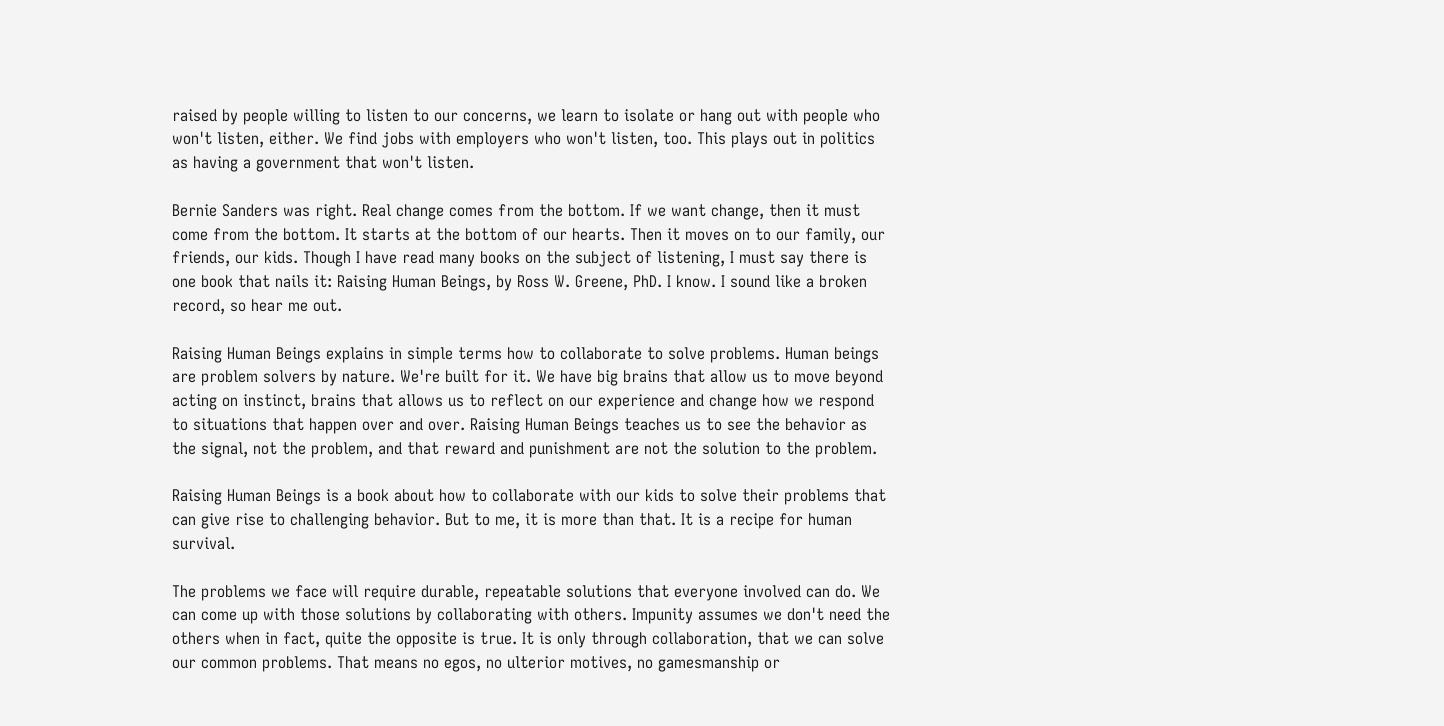raised by people willing to listen to our concerns, we learn to isolate or hang out with people who won't listen, either. We find jobs with employers who won't listen, too. This plays out in politics as having a government that won't listen.

Bernie Sanders was right. Real change comes from the bottom. If we want change, then it must come from the bottom. It starts at the bottom of our hearts. Then it moves on to our family, our friends, our kids. Though I have read many books on the subject of listening, I must say there is one book that nails it: Raising Human Beings, by Ross W. Greene, PhD. I know. I sound like a broken record, so hear me out.

Raising Human Beings explains in simple terms how to collaborate to solve problems. Human beings are problem solvers by nature. We're built for it. We have big brains that allow us to move beyond acting on instinct, brains that allows us to reflect on our experience and change how we respond to situations that happen over and over. Raising Human Beings teaches us to see the behavior as the signal, not the problem, and that reward and punishment are not the solution to the problem.

Raising Human Beings is a book about how to collaborate with our kids to solve their problems that can give rise to challenging behavior. But to me, it is more than that. It is a recipe for human survival.

The problems we face will require durable, repeatable solutions that everyone involved can do. We can come up with those solutions by collaborating with others. Impunity assumes we don't need the others when in fact, quite the opposite is true. It is only through collaboration, that we can solve our common problems. That means no egos, no ulterior motives, no gamesmanship or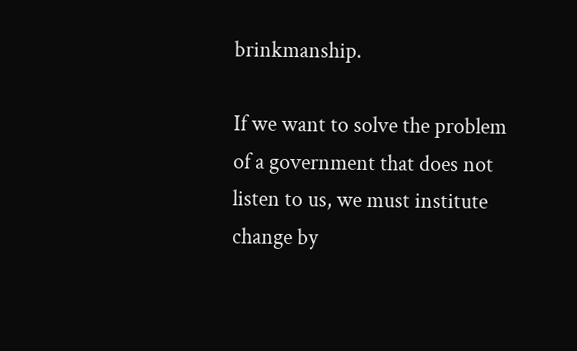brinkmanship.

If we want to solve the problem of a government that does not listen to us, we must institute change by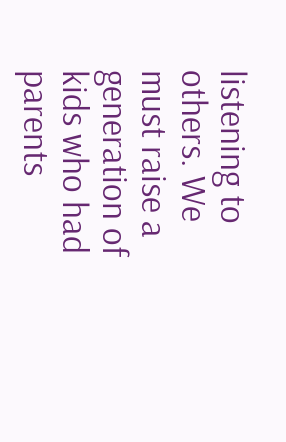listening to others. We must raise a generation of kids who had parents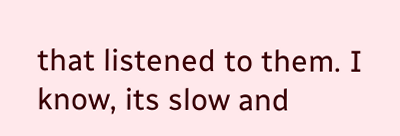that listened to them. I know, its slow and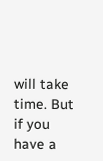will take time. But if you have a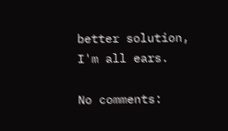better solution, I'm all ears.

No comments: